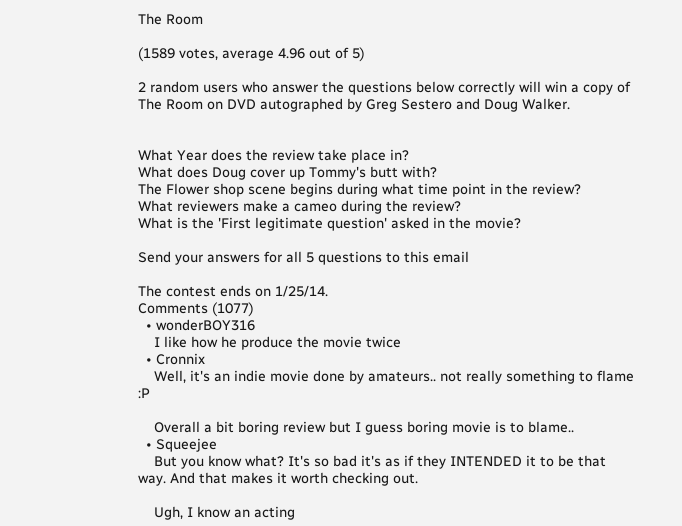The Room

(1589 votes, average 4.96 out of 5)

2 random users who answer the questions below correctly will win a copy of The Room on DVD autographed by Greg Sestero and Doug Walker.


What Year does the review take place in?
What does Doug cover up Tommy's butt with?
The Flower shop scene begins during what time point in the review?
What reviewers make a cameo during the review?
What is the 'First legitimate question' asked in the movie?

Send your answers for all 5 questions to this email

The contest ends on 1/25/14.
Comments (1077)
  • wonderBOY316
    I like how he produce the movie twice
  • Cronnix
    Well, it's an indie movie done by amateurs.. not really something to flame :P

    Overall a bit boring review but I guess boring movie is to blame..
  • Squeejee
    But you know what? It's so bad it's as if they INTENDED it to be that way. And that makes it worth checking out.

    Ugh, I know an acting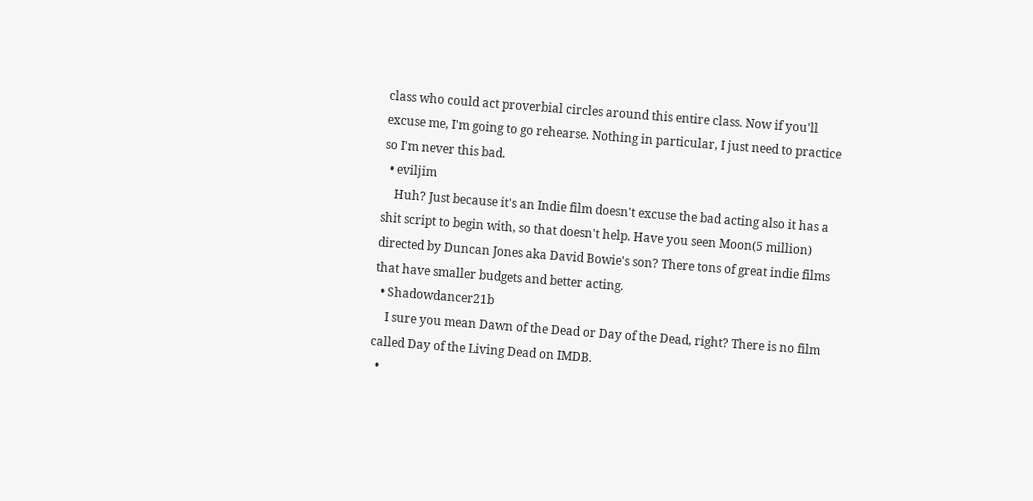class who could act proverbial circles around this entire class. Now if you'll excuse me, I'm going to go rehearse. Nothing in particular, I just need to practice so I'm never this bad.
  • eviljim
    Huh? Just because it's an Indie film doesn't excuse the bad acting also it has a shit script to begin with, so that doesn't help. Have you seen Moon(5 million) directed by Duncan Jones aka David Bowie's son? There tons of great indie films that have smaller budgets and better acting.
  • Shadowdancer21b
    I sure you mean Dawn of the Dead or Day of the Dead, right? There is no film called Day of the Living Dead on IMDB.
  •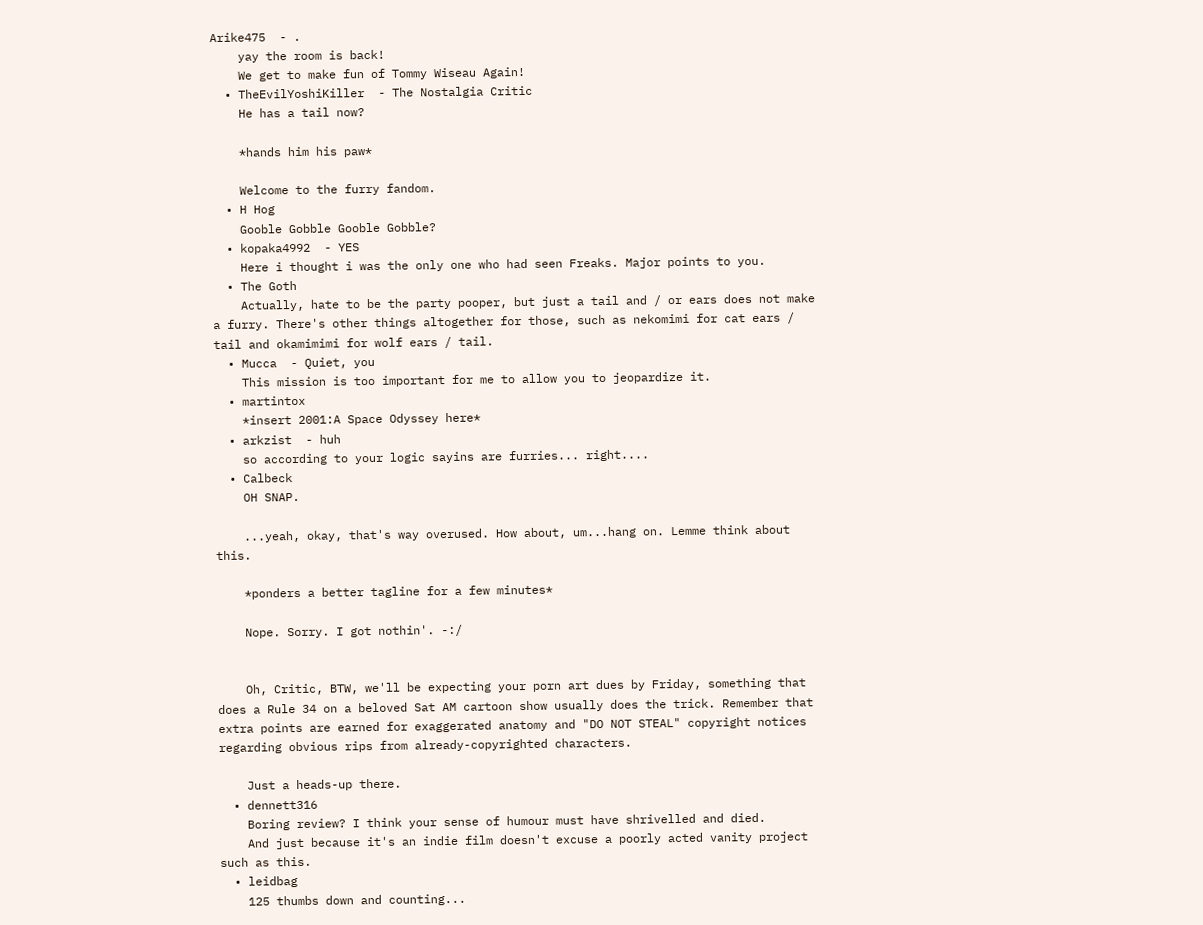Arike475  - .
    yay the room is back!
    We get to make fun of Tommy Wiseau Again!
  • TheEvilYoshiKiller  - The Nostalgia Critic
    He has a tail now?

    *hands him his paw*

    Welcome to the furry fandom.
  • H Hog
    Gooble Gobble Gooble Gobble?
  • kopaka4992  - YES
    Here i thought i was the only one who had seen Freaks. Major points to you.
  • The Goth
    Actually, hate to be the party pooper, but just a tail and / or ears does not make a furry. There's other things altogether for those, such as nekomimi for cat ears / tail and okamimimi for wolf ears / tail.
  • Mucca  - Quiet, you
    This mission is too important for me to allow you to jeopardize it.
  • martintox
    *insert 2001:A Space Odyssey here*
  • arkzist  - huh
    so according to your logic sayins are furries... right....
  • Calbeck
    OH SNAP.

    ...yeah, okay, that's way overused. How about, um...hang on. Lemme think about this.

    *ponders a better tagline for a few minutes*

    Nope. Sorry. I got nothin'. -:/


    Oh, Critic, BTW, we'll be expecting your porn art dues by Friday, something that does a Rule 34 on a beloved Sat AM cartoon show usually does the trick. Remember that extra points are earned for exaggerated anatomy and "DO NOT STEAL" copyright notices regarding obvious rips from already-copyrighted characters.

    Just a heads-up there.
  • dennett316
    Boring review? I think your sense of humour must have shrivelled and died.
    And just because it's an indie film doesn't excuse a poorly acted vanity project such as this.
  • leidbag
    125 thumbs down and counting...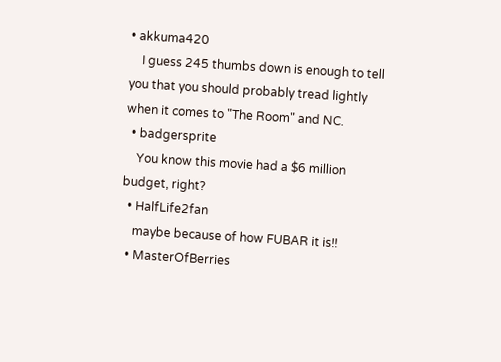• akkuma420
    I guess 245 thumbs down is enough to tell you that you should probably tread lightly when it comes to "The Room" and NC.
  • badgersprite
    You know this movie had a $6 million budget, right?
  • HalfLife2fan
    maybe because of how FUBAR it is!!
  • MasterOfBerries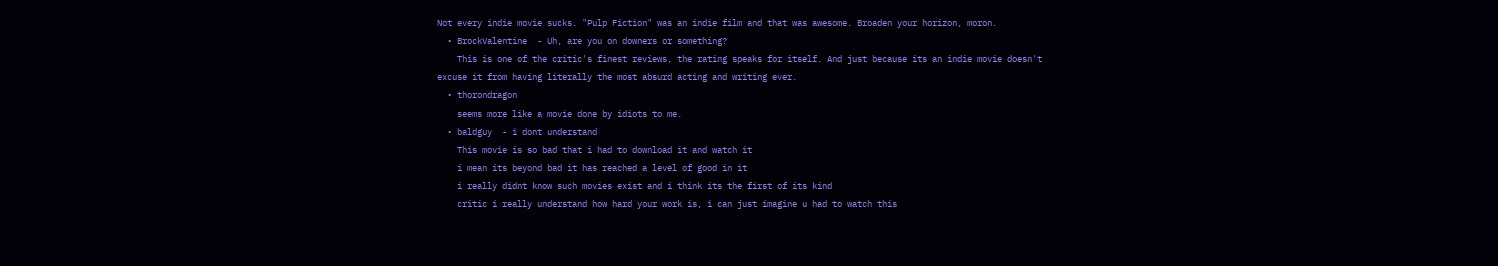Not every indie movie sucks. "Pulp Fiction" was an indie film and that was awesome. Broaden your horizon, moron.
  • BrockValentine  - Uh, are you on downers or something?
    This is one of the critic's finest reviews, the rating speaks for itself. And just because its an indie movie doesn't excuse it from having literally the most absurd acting and writing ever.
  • thorondragon
    seems more like a movie done by idiots to me.
  • baldguy  - i dont understand
    This movie is so bad that i had to download it and watch it
    i mean its beyond bad it has reached a level of good in it
    i really didnt know such movies exist and i think its the first of its kind
    critic i really understand how hard your work is, i can just imagine u had to watch this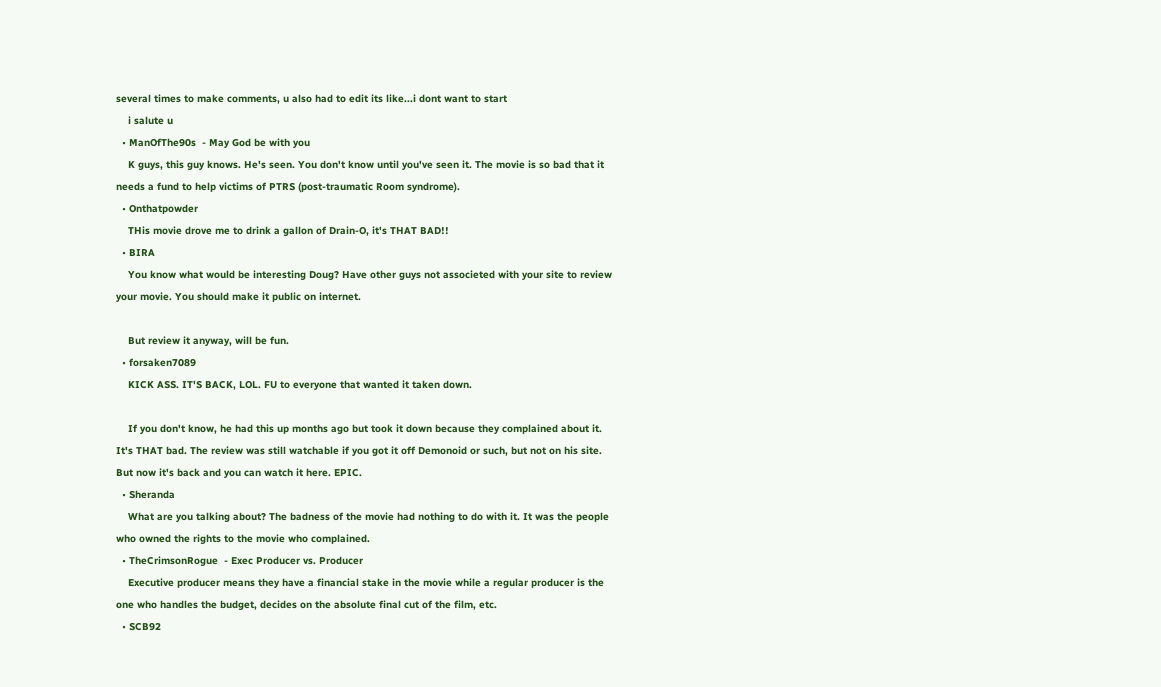several times to make comments, u also had to edit its like...i dont want to start
    i salute u
  • ManOfThe90s  - May God be with you
    K guys, this guy knows. He's seen. You don't know until you've seen it. The movie is so bad that it needs a fund to help victims of PTRS (post-traumatic Room syndrome).
  • Onthatpowder
    THis movie drove me to drink a gallon of Drain-O, it's THAT BAD!!
  • BIRA
    You know what would be interesting Doug? Have other guys not associeted with your site to review your movie. You should make it public on internet.

    But review it anyway, will be fun.
  • forsaken7089
    KICK ASS. IT'S BACK, LOL. FU to everyone that wanted it taken down.

    If you don't know, he had this up months ago but took it down because they complained about it. It's THAT bad. The review was still watchable if you got it off Demonoid or such, but not on his site. But now it's back and you can watch it here. EPIC.
  • Sheranda
    What are you talking about? The badness of the movie had nothing to do with it. It was the people who owned the rights to the movie who complained.
  • TheCrimsonRogue  - Exec Producer vs. Producer
    Executive producer means they have a financial stake in the movie while a regular producer is the one who handles the budget, decides on the absolute final cut of the film, etc.
  • SCB92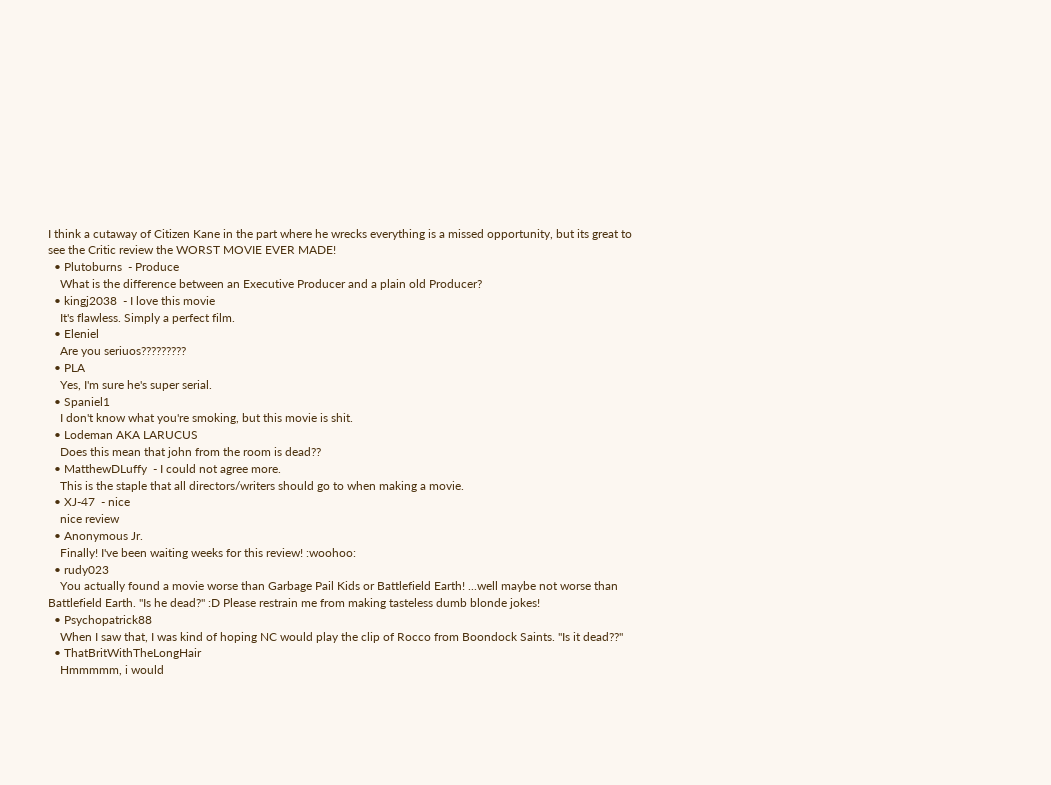I think a cutaway of Citizen Kane in the part where he wrecks everything is a missed opportunity, but its great to see the Critic review the WORST MOVIE EVER MADE!
  • Plutoburns  - Produce
    What is the difference between an Executive Producer and a plain old Producer?
  • kingj2038  - I love this movie
    It's flawless. Simply a perfect film.
  • Eleniel
    Are you seriuos?????????
  • PLA
    Yes, I'm sure he's super serial.
  • Spaniel1
    I don't know what you're smoking, but this movie is shit.
  • Lodeman AKA LARUCUS
    Does this mean that john from the room is dead??
  • MatthewDLuffy  - I could not agree more.
    This is the staple that all directors/writers should go to when making a movie.
  • XJ-47  - nice
    nice review
  • Anonymous Jr.
    Finally! I've been waiting weeks for this review! :woohoo:
  • rudy023
    You actually found a movie worse than Garbage Pail Kids or Battlefield Earth! ...well maybe not worse than Battlefield Earth. "Is he dead?" :D Please restrain me from making tasteless dumb blonde jokes!
  • Psychopatrick88
    When I saw that, I was kind of hoping NC would play the clip of Rocco from Boondock Saints. "Is it dead??"
  • ThatBritWithTheLongHair
    Hmmmmm, i would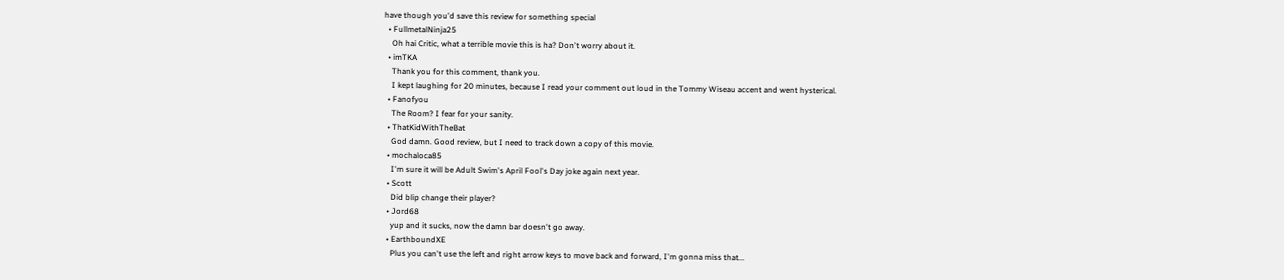have though you'd save this review for something special
  • FullmetalNinja25
    Oh hai Critic, what a terrible movie this is ha? Don't worry about it.
  • imTKA
    Thank you for this comment, thank you.
    I kept laughing for 20 minutes, because I read your comment out loud in the Tommy Wiseau accent and went hysterical.
  • Fanofyou
    The Room? I fear for your sanity.
  • ThatKidWithTheBat
    God damn. Good review, but I need to track down a copy of this movie.
  • mochaloca85
    I'm sure it will be Adult Swim's April Fool's Day joke again next year.
  • Scott
    Did blip change their player?
  • Jord68
    yup and it sucks, now the damn bar doesn't go away.
  • EarthboundXE
    Plus you can't use the left and right arrow keys to move back and forward, I'm gonna miss that...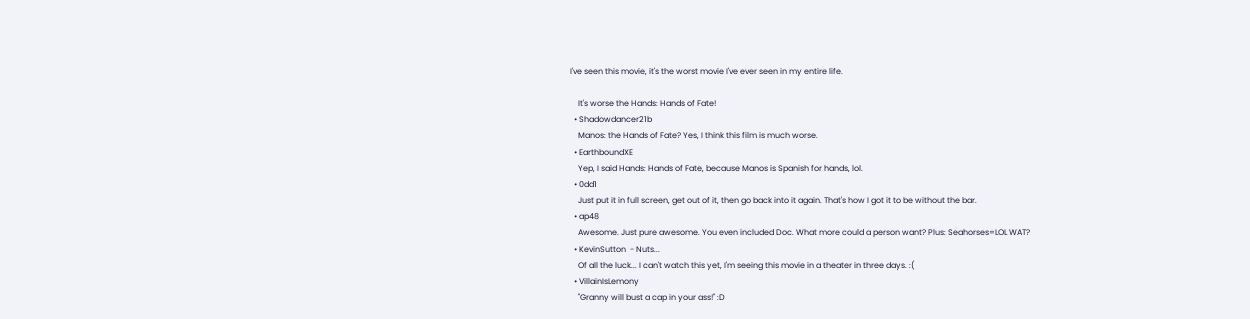I've seen this movie, it's the worst movie I've ever seen in my entire life.

    It's worse the Hands: Hands of Fate!
  • Shadowdancer21b
    Manos: the Hands of Fate? Yes, I think this film is much worse.
  • EarthboundXE
    Yep, I said Hands: Hands of Fate, because Manos is Spanish for hands, lol.
  • 0dd1
    Just put it in full screen, get out of it, then go back into it again. That's how I got it to be without the bar.
  • ap48
    Awesome. Just pure awesome. You even included Doc. What more could a person want? Plus: Seahorses=LOL WAT?
  • KevinSutton  - Nuts...
    Of all the luck... I can't watch this yet, I'm seeing this movie in a theater in three days. :(
  • VillainIsLemony
    "Granny will bust a cap in your ass!" :D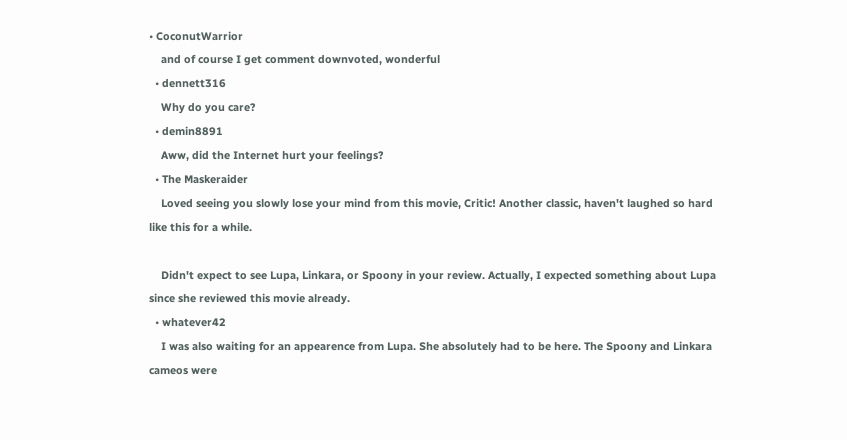• CoconutWarrior
    and of course I get comment downvoted, wonderful
  • dennett316
    Why do you care?
  • demin8891
    Aww, did the Internet hurt your feelings?
  • The Maskeraider
    Loved seeing you slowly lose your mind from this movie, Critic! Another classic, haven't laughed so hard like this for a while.

    Didn't expect to see Lupa, Linkara, or Spoony in your review. Actually, I expected something about Lupa since she reviewed this movie already.
  • whatever42
    I was also waiting for an appearence from Lupa. She absolutely had to be here. The Spoony and Linkara cameos were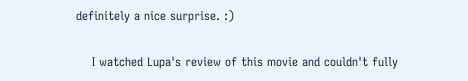definitely a nice surprise. :)

    I watched Lupa's review of this movie and couldn't fully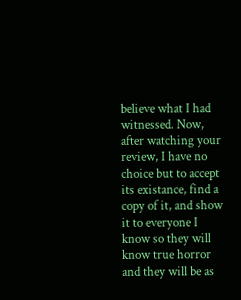believe what I had witnessed. Now, after watching your review, I have no choice but to accept its existance, find a copy of it, and show it to everyone I know so they will know true horror and they will be as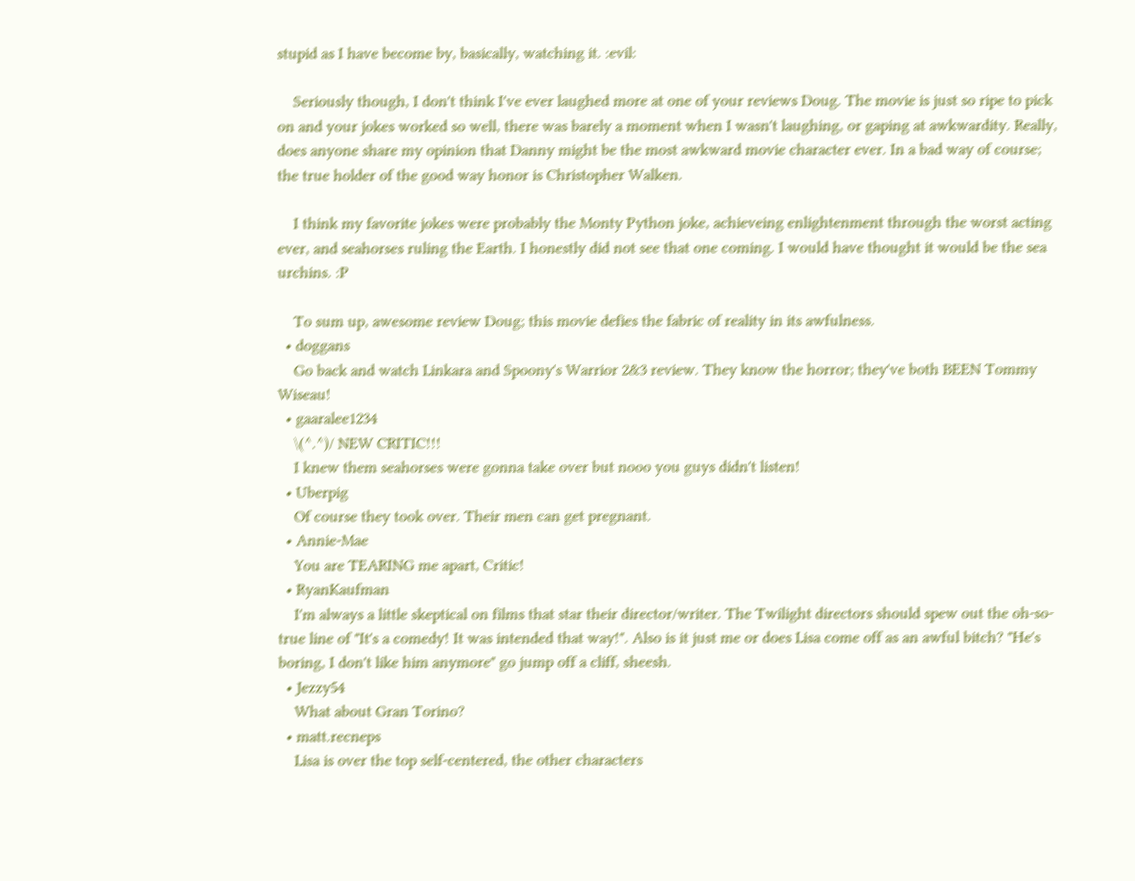stupid as I have become by, basically, watching it. :evil:

    Seriously though, I don't think I've ever laughed more at one of your reviews Doug. The movie is just so ripe to pick on and your jokes worked so well, there was barely a moment when I wasn't laughing, or gaping at awkwardity. Really, does anyone share my opinion that Danny might be the most awkward movie character ever. In a bad way of course; the true holder of the good way honor is Christopher Walken.

    I think my favorite jokes were probably the Monty Python joke, achieveing enlightenment through the worst acting ever, and seahorses ruling the Earth. I honestly did not see that one coming. I would have thought it would be the sea urchins. :P

    To sum up, awesome review Doug; this movie defies the fabric of reality in its awfulness.
  • doggans
    Go back and watch Linkara and Spoony's Warrior 2&3 review. They know the horror; they've both BEEN Tommy Wiseau!
  • gaaralee1234
    \(^.^)/ NEW CRITIC!!!
    I knew them seahorses were gonna take over but nooo you guys didn't listen!
  • Uberpig
    Of course they took over. Their men can get pregnant.
  • Annie-Mae
    You are TEARING me apart, Critic!
  • RyanKaufman
    I'm always a little skeptical on films that star their director/writer. The Twilight directors should spew out the oh-so-true line of "It's a comedy! It was intended that way!". Also is it just me or does Lisa come off as an awful bitch? "He's boring, I don't like him anymore" go jump off a cliff, sheesh.
  • Jezzy54
    What about Gran Torino?
  • matt.recneps
    Lisa is over the top self-centered, the other characters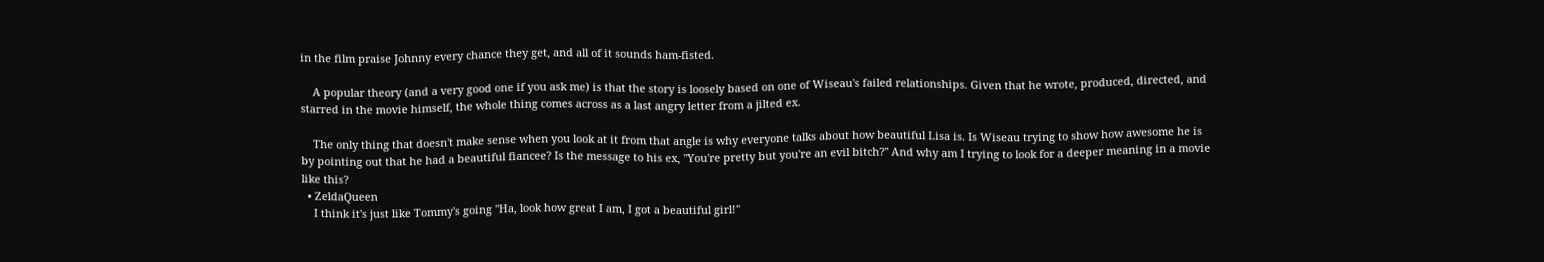in the film praise Johnny every chance they get, and all of it sounds ham-fisted.

    A popular theory (and a very good one if you ask me) is that the story is loosely based on one of Wiseau's failed relationships. Given that he wrote, produced, directed, and starred in the movie himself, the whole thing comes across as a last angry letter from a jilted ex.

    The only thing that doesn't make sense when you look at it from that angle is why everyone talks about how beautiful Lisa is. Is Wiseau trying to show how awesome he is by pointing out that he had a beautiful fiancee? Is the message to his ex, "You're pretty but you're an evil bitch?" And why am I trying to look for a deeper meaning in a movie like this?
  • ZeldaQueen
    I think it's just like Tommy's going "Ha, look how great I am, I got a beautiful girl!"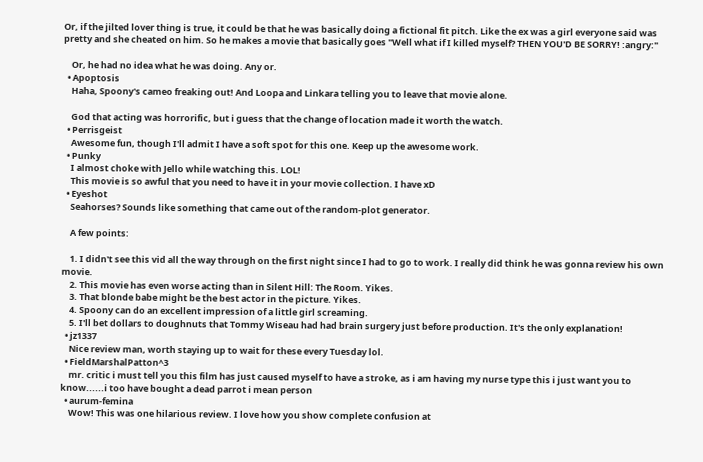Or, if the jilted lover thing is true, it could be that he was basically doing a fictional fit pitch. Like the ex was a girl everyone said was pretty and she cheated on him. So he makes a movie that basically goes "Well what if I killed myself? THEN YOU'D BE SORRY! :angry:"

    Or, he had no idea what he was doing. Any or.
  • Apoptosis
    Haha, Spoony's cameo freaking out! And Loopa and Linkara telling you to leave that movie alone.

    God that acting was horrorific, but i guess that the change of location made it worth the watch.
  • Perrisgeist
    Awesome fun, though I'll admit I have a soft spot for this one. Keep up the awesome work.
  • Punky
    I almost choke with Jello while watching this. LOL!
    This movie is so awful that you need to have it in your movie collection. I have xD
  • Eyeshot
    Seahorses? Sounds like something that came out of the random-plot generator.

    A few points:

    1. I didn't see this vid all the way through on the first night since I had to go to work. I really did think he was gonna review his own movie.
    2. This movie has even worse acting than in Silent Hill: The Room. Yikes.
    3. That blonde babe might be the best actor in the picture. Yikes.
    4. Spoony can do an excellent impression of a little girl screaming.
    5. I'll bet dollars to doughnuts that Tommy Wiseau had had brain surgery just before production. It's the only explanation!
  • jz1337
    Nice review man, worth staying up to wait for these every Tuesday lol.
  • FieldMarshalPatton^3
    mr. critic i must tell you this film has just caused myself to have a stroke, as i am having my nurse type this i just want you to know......i too have bought a dead parrot i mean person
  • aurum-femina
    Wow! This was one hilarious review. I love how you show complete confusion at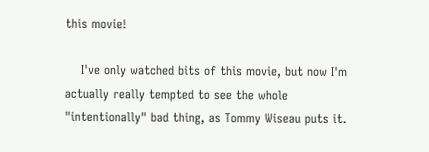this movie!

    I've only watched bits of this movie, but now I'm actually really tempted to see the whole "intentionally" bad thing, as Tommy Wiseau puts it.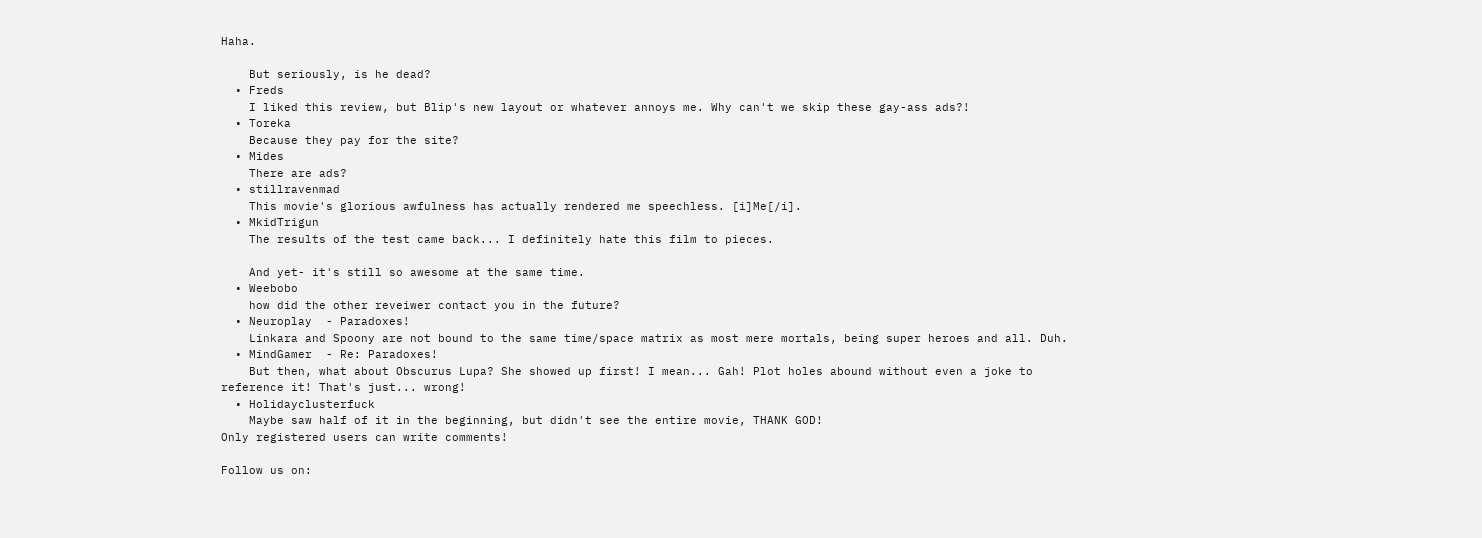Haha.

    But seriously, is he dead?
  • Freds
    I liked this review, but Blip's new layout or whatever annoys me. Why can't we skip these gay-ass ads?!
  • Toreka
    Because they pay for the site?
  • Mides
    There are ads?
  • stillravenmad
    This movie's glorious awfulness has actually rendered me speechless. [i]Me[/i].
  • MkidTrigun
    The results of the test came back... I definitely hate this film to pieces.

    And yet- it's still so awesome at the same time.
  • Weebobo
    how did the other reveiwer contact you in the future?
  • Neuroplay  - Paradoxes!
    Linkara and Spoony are not bound to the same time/space matrix as most mere mortals, being super heroes and all. Duh.
  • MindGamer  - Re: Paradoxes!
    But then, what about Obscurus Lupa? She showed up first! I mean... Gah! Plot holes abound without even a joke to reference it! That's just... wrong!
  • Holidayclusterfuck
    Maybe saw half of it in the beginning, but didn't see the entire movie, THANK GOD!
Only registered users can write comments!

Follow us on: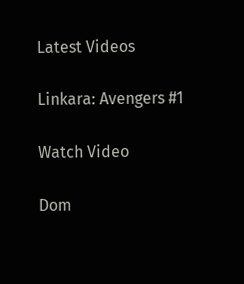Latest Videos

Linkara: Avengers #1

Watch Video

Dom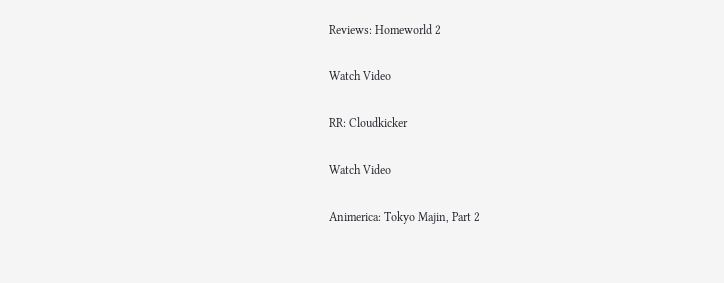Reviews: Homeworld 2

Watch Video

RR: Cloudkicker

Watch Video

Animerica: Tokyo Majin, Part 2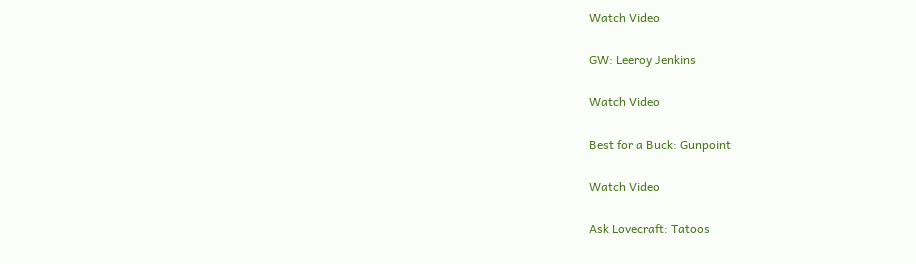Watch Video

GW: Leeroy Jenkins

Watch Video

Best for a Buck: Gunpoint

Watch Video

Ask Lovecraft: Tatoos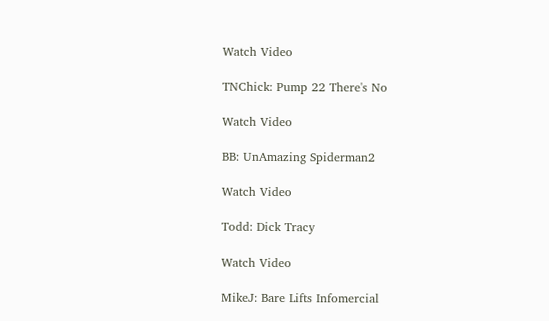Watch Video

TNChick: Pump 22 There's No

Watch Video

BB: UnAmazing Spiderman2

Watch Video

Todd: Dick Tracy

Watch Video

MikeJ: Bare Lifts Infomercial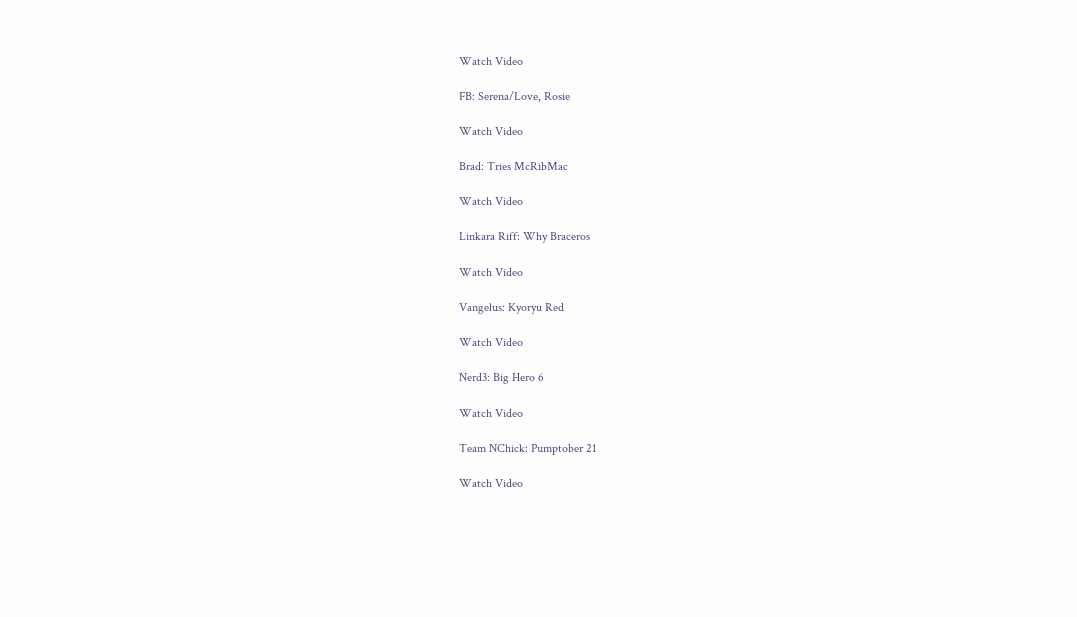Watch Video

FB: Serena/Love, Rosie

Watch Video

Brad: Tries McRibMac

Watch Video

Linkara Riff: Why Braceros

Watch Video

Vangelus: Kyoryu Red

Watch Video

Nerd3: Big Hero 6

Watch Video

Team NChick: Pumptober 21

Watch Video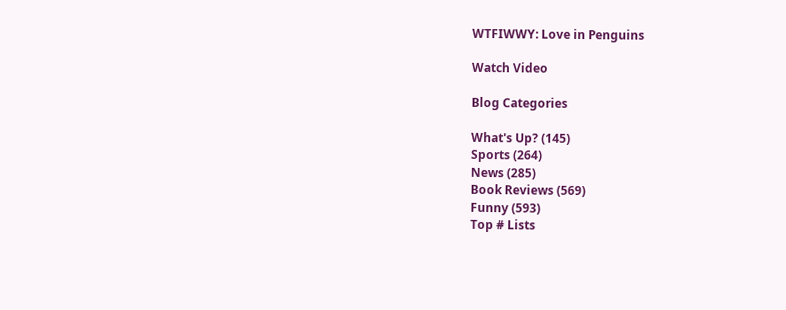WTFIWWY: Love in Penguins

Watch Video

Blog Categories

What's Up? (145)
Sports (264)
News (285)
Book Reviews (569)
Funny (593)
Top # Lists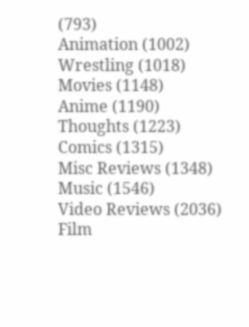(793)
Animation (1002)
Wrestling (1018)
Movies (1148)
Anime (1190)
Thoughts (1223)
Comics (1315)
Misc Reviews (1348)
Music (1546)
Video Reviews (2036)
Film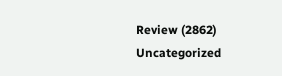Review (2862)
Uncategorized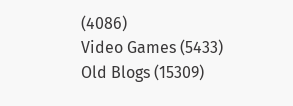(4086)
Video Games (5433)
Old Blogs (15309)